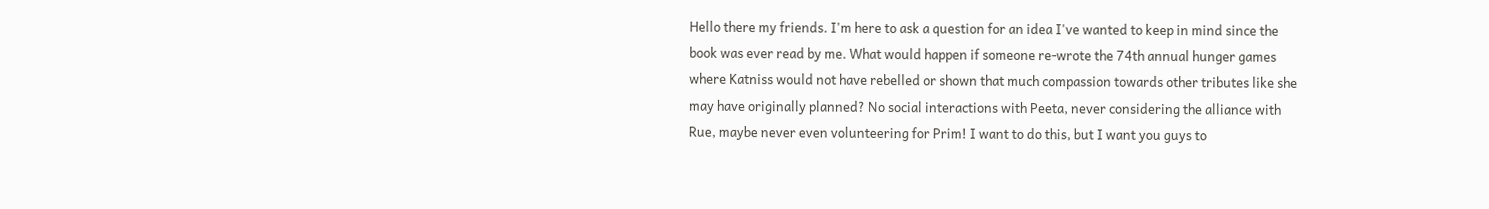Hello there my friends. I'm here to ask a question for an idea I've wanted to keep in mind since the book was ever read by me. What would happen if someone re-wrote the 74th annual hunger games where Katniss would not have rebelled or shown that much compassion towards other tributes like she may have originally planned? No social interactions with Peeta, never considering the alliance with Rue, maybe never even volunteering for Prim! I want to do this, but I want you guys to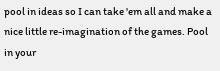pool in ideas so I can take 'em all and make a nice little re-imagination of the games. Pool in your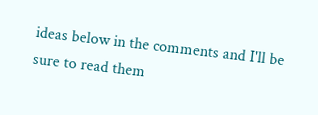ideas below in the comments and I'll be sure to read them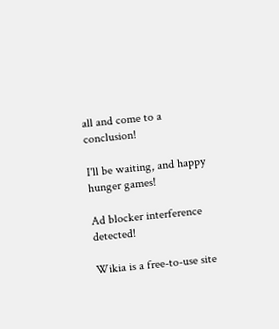all and come to a conclusion!

I'll be waiting, and happy hunger games!

Ad blocker interference detected!

Wikia is a free-to-use site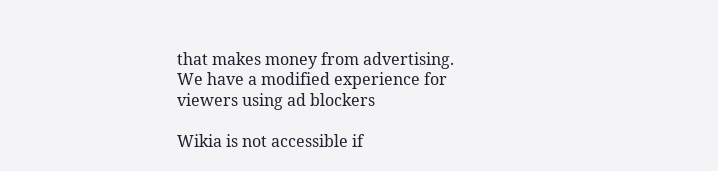that makes money from advertising. We have a modified experience for viewers using ad blockers

Wikia is not accessible if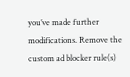you’ve made further modifications. Remove the custom ad blocker rule(s)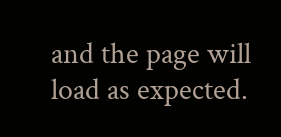and the page will load as expected.